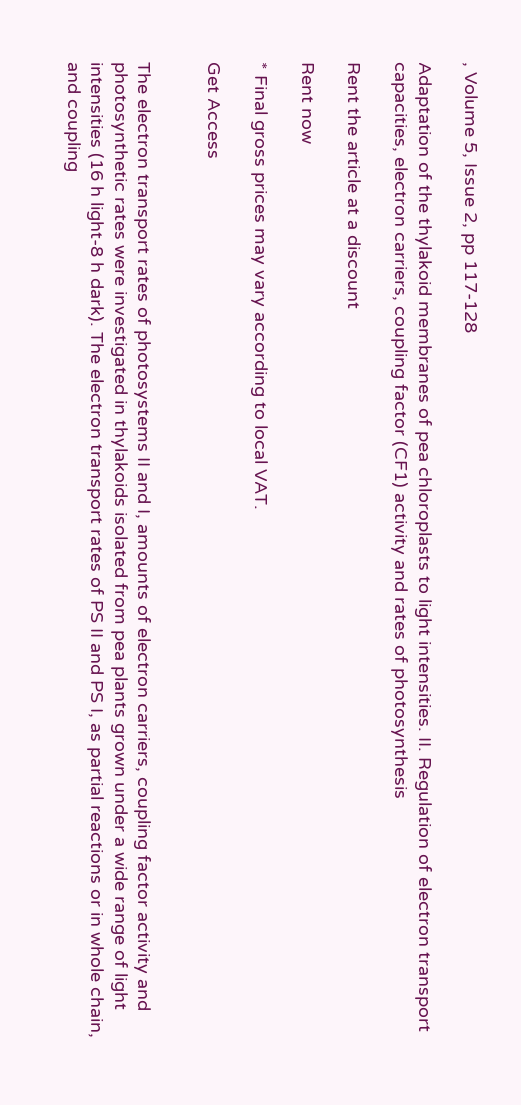, Volume 5, Issue 2, pp 117-128

Adaptation of the thylakoid membranes of pea chloroplasts to light intensities. II. Regulation of electron transport capacities, electron carriers, coupling factor (CF1) activity and rates of photosynthesis

Rent the article at a discount

Rent now

* Final gross prices may vary according to local VAT.

Get Access


The electron transport rates of photosystems II and I, amounts of electron carriers, coupling factor activity and photosynthetic rates were investigated in thylakoids isolated from pea plants grown under a wide range of light intensities (16 h light-8 h dark). The electron transport rates of PS II and PS I, as partial reactions or in whole chain, and coupling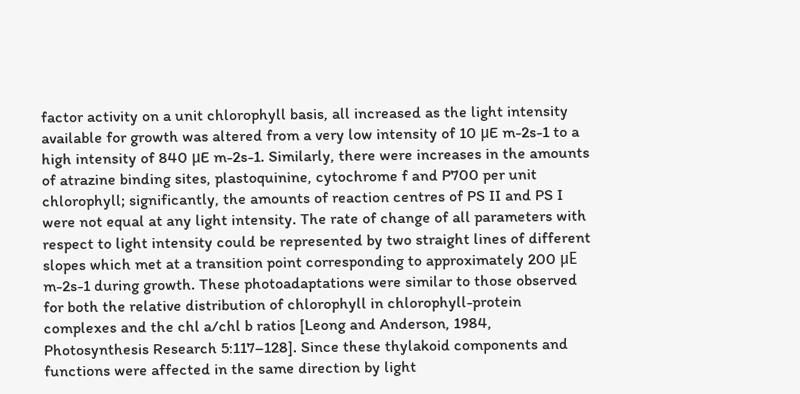factor activity on a unit chlorophyll basis, all increased as the light intensity available for growth was altered from a very low intensity of 10 μE m-2s-1 to a high intensity of 840 μE m-2s-1. Similarly, there were increases in the amounts of atrazine binding sites, plastoquinine, cytochrome f and P700 per unit chlorophyll; significantly, the amounts of reaction centres of PS II and PS I were not equal at any light intensity. The rate of change of all parameters with respect to light intensity could be represented by two straight lines of different slopes which met at a transition point corresponding to approximately 200 μE m-2s-1 during growth. These photoadaptations were similar to those observed for both the relative distribution of chlorophyll in chlorophyll-protein complexes and the chl a/chl b ratios [Leong and Anderson, 1984, Photosynthesis Research 5:117–128]. Since these thylakoid components and functions were affected in the same direction by light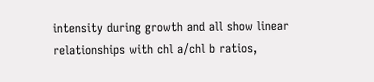intensity during growth and all show linear relationships with chl a/chl b ratios,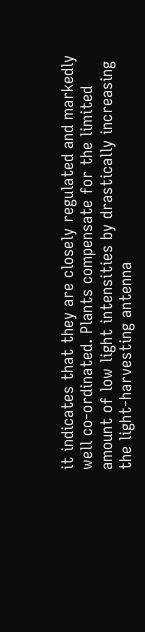it indicates that they are closely regulated and markedly well co-ordinated. Plants compensate for the limited amount of low light intensities by drastically increasing the light-harvesting antenna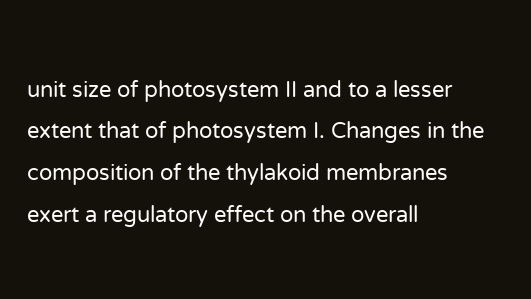unit size of photosystem II and to a lesser extent that of photosystem I. Changes in the composition of the thylakoid membranes exert a regulatory effect on the overall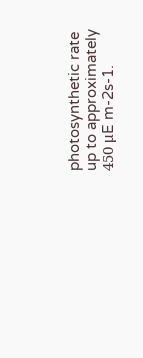photosynthetic rate up to approximately 450 μE m-2s-1.